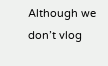Although we don’t vlog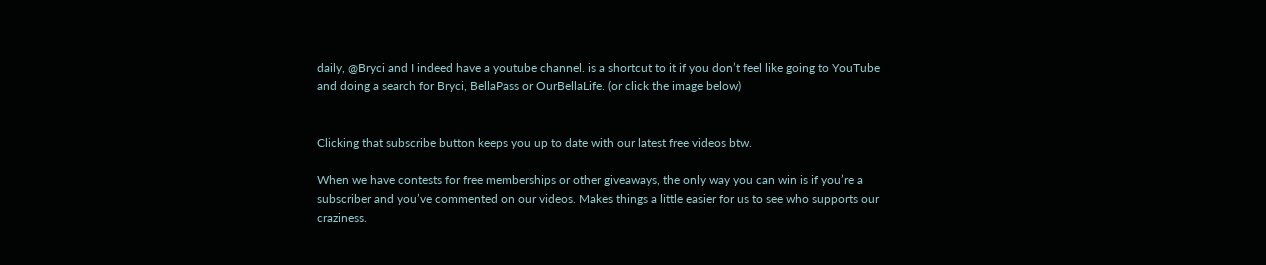daily, @Bryci and I indeed have a youtube channel. is a shortcut to it if you don’t feel like going to YouTube and doing a search for Bryci, BellaPass or OurBellaLife. (or click the image below)


Clicking that subscribe button keeps you up to date with our latest free videos btw.

When we have contests for free memberships or other giveaways, the only way you can win is if you’re a subscriber and you’ve commented on our videos. Makes things a little easier for us to see who supports our craziness.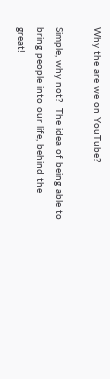Why the are we on YouTube?

Simple, why not?  The idea of being able to bring people into our life, behind the great!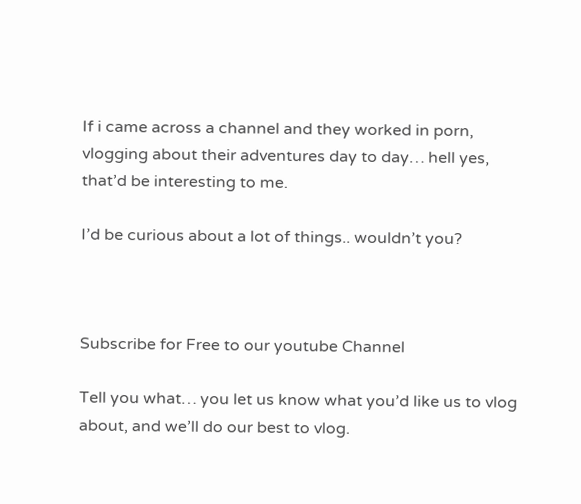If i came across a channel and they worked in porn, vlogging about their adventures day to day… hell yes, that’d be interesting to me.

I’d be curious about a lot of things.. wouldn’t you?



Subscribe for Free to our youtube Channel

Tell you what… you let us know what you’d like us to vlog about, and we’ll do our best to vlog.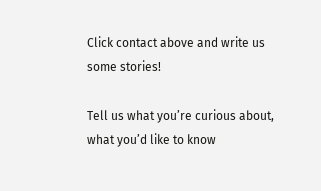Click contact above and write us some stories!

Tell us what you’re curious about, what you’d like to know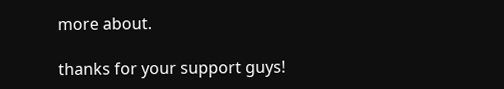more about.

thanks for your support guys!